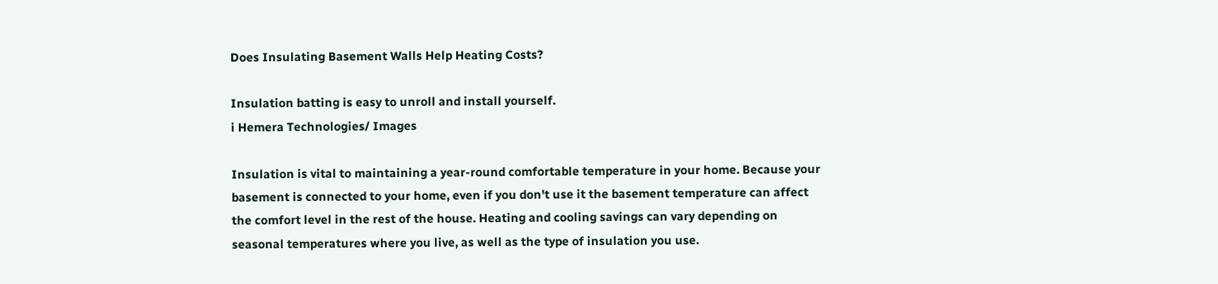Does Insulating Basement Walls Help Heating Costs?

Insulation batting is easy to unroll and install yourself.
i Hemera Technologies/ Images

Insulation is vital to maintaining a year-round comfortable temperature in your home. Because your basement is connected to your home, even if you don't use it the basement temperature can affect the comfort level in the rest of the house. Heating and cooling savings can vary depending on seasonal temperatures where you live, as well as the type of insulation you use.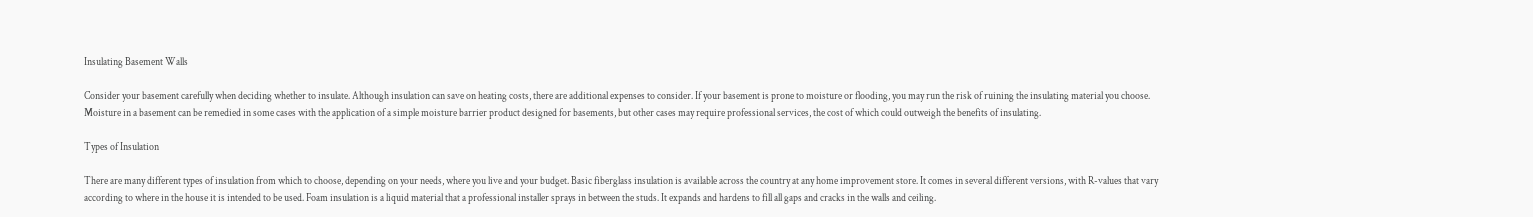Insulating Basement Walls

Consider your basement carefully when deciding whether to insulate. Although insulation can save on heating costs, there are additional expenses to consider. If your basement is prone to moisture or flooding, you may run the risk of ruining the insulating material you choose. Moisture in a basement can be remedied in some cases with the application of a simple moisture barrier product designed for basements, but other cases may require professional services, the cost of which could outweigh the benefits of insulating.

Types of Insulation

There are many different types of insulation from which to choose, depending on your needs, where you live and your budget. Basic fiberglass insulation is available across the country at any home improvement store. It comes in several different versions, with R-values that vary according to where in the house it is intended to be used. Foam insulation is a liquid material that a professional installer sprays in between the studs. It expands and hardens to fill all gaps and cracks in the walls and ceiling.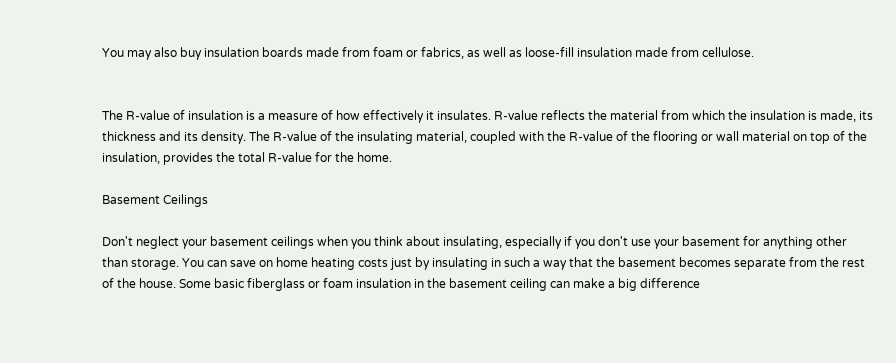You may also buy insulation boards made from foam or fabrics, as well as loose-fill insulation made from cellulose.


The R-value of insulation is a measure of how effectively it insulates. R-value reflects the material from which the insulation is made, its thickness and its density. The R-value of the insulating material, coupled with the R-value of the flooring or wall material on top of the insulation, provides the total R-value for the home.

Basement Ceilings

Don't neglect your basement ceilings when you think about insulating, especially if you don't use your basement for anything other than storage. You can save on home heating costs just by insulating in such a way that the basement becomes separate from the rest of the house. Some basic fiberglass or foam insulation in the basement ceiling can make a big difference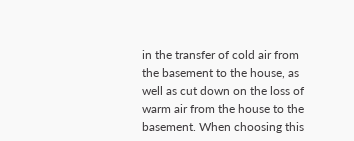in the transfer of cold air from the basement to the house, as well as cut down on the loss of warm air from the house to the basement. When choosing this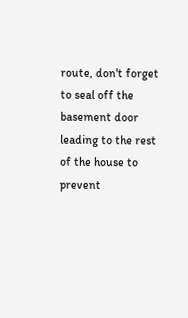route, don't forget to seal off the basement door leading to the rest of the house to prevent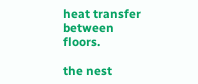heat transfer between floors.

the nest